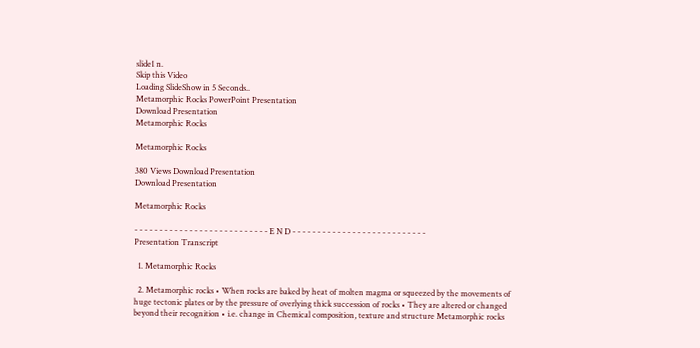slide1 n.
Skip this Video
Loading SlideShow in 5 Seconds..
Metamorphic Rocks PowerPoint Presentation
Download Presentation
Metamorphic Rocks

Metamorphic Rocks

380 Views Download Presentation
Download Presentation

Metamorphic Rocks

- - - - - - - - - - - - - - - - - - - - - - - - - - - E N D - - - - - - - - - - - - - - - - - - - - - - - - - - -
Presentation Transcript

  1. Metamorphic Rocks

  2. Metamorphic rocks • When rocks are baked by heat of molten magma or squeezed by the movements of huge tectonic plates or by the pressure of overlying thick succession of rocks • They are altered or changed beyond their recognition • i.e. change in Chemical composition, texture and structure Metamorphic rocks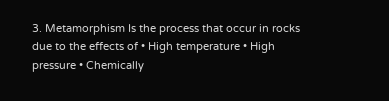3. Metamorphism Is the process that occur in rocks due to the effects of • High temperature • High pressure • Chemically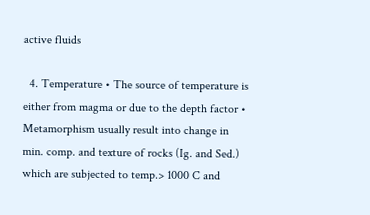active fluids

  4. Temperature • The source of temperature is either from magma or due to the depth factor • Metamorphism usually result into change in min. comp. and texture of rocks (Ig. and Sed.) which are subjected to temp.> 1000 C and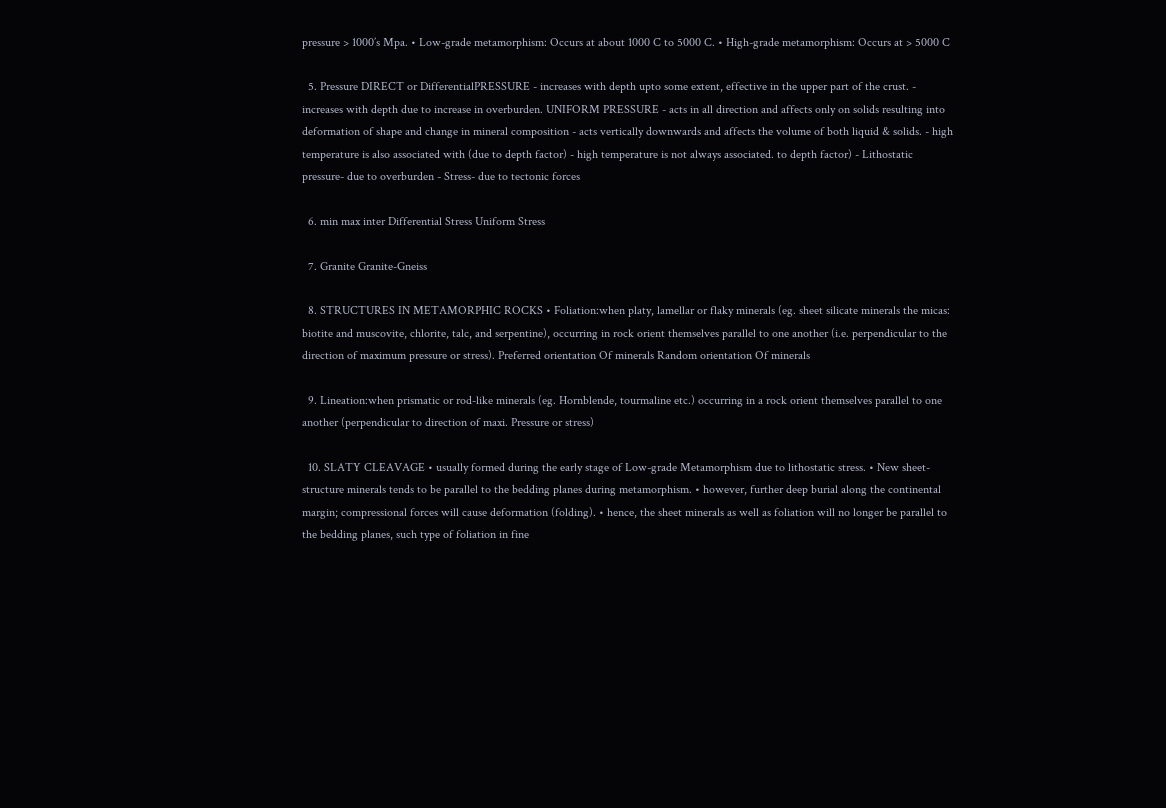pressure > 1000’s Mpa. • Low-grade metamorphism: Occurs at about 1000 C to 5000 C. • High-grade metamorphism: Occurs at > 5000 C

  5. Pressure DIRECT or DifferentialPRESSURE - increases with depth upto some extent, effective in the upper part of the crust. - increases with depth due to increase in overburden. UNIFORM PRESSURE - acts in all direction and affects only on solids resulting into deformation of shape and change in mineral composition - acts vertically downwards and affects the volume of both liquid & solids. - high temperature is also associated with (due to depth factor) - high temperature is not always associated. to depth factor) - Lithostatic pressure- due to overburden - Stress- due to tectonic forces

  6. min max inter Differential Stress Uniform Stress

  7. Granite Granite-Gneiss

  8. STRUCTURES IN METAMORPHIC ROCKS • Foliation:when platy, lamellar or flaky minerals (eg. sheet silicate minerals the micas: biotite and muscovite, chlorite, talc, and serpentine), occurring in rock orient themselves parallel to one another (i.e. perpendicular to the direction of maximum pressure or stress). Preferred orientation Of minerals Random orientation Of minerals

  9. Lineation:when prismatic or rod-like minerals (eg. Hornblende, tourmaline etc.) occurring in a rock orient themselves parallel to one another (perpendicular to direction of maxi. Pressure or stress)

  10. SLATY CLEAVAGE • usually formed during the early stage of Low-grade Metamorphism due to lithostatic stress. • New sheet-structure minerals tends to be parallel to the bedding planes during metamorphism. • however, further deep burial along the continental margin; compressional forces will cause deformation (folding). • hence, the sheet minerals as well as foliation will no longer be parallel to the bedding planes, such type of foliation in fine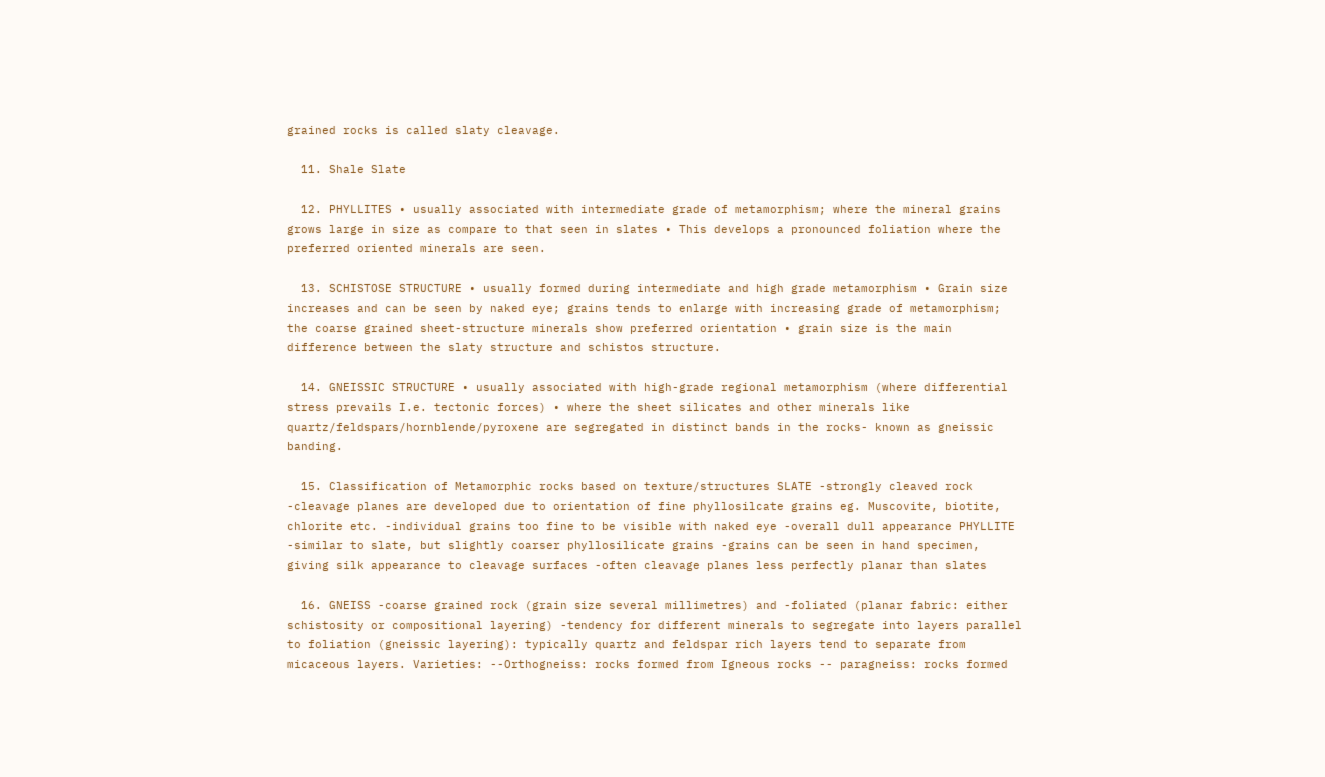grained rocks is called slaty cleavage.

  11. Shale Slate

  12. PHYLLITES • usually associated with intermediate grade of metamorphism; where the mineral grains grows large in size as compare to that seen in slates • This develops a pronounced foliation where the preferred oriented minerals are seen.

  13. SCHISTOSE STRUCTURE • usually formed during intermediate and high grade metamorphism • Grain size increases and can be seen by naked eye; grains tends to enlarge with increasing grade of metamorphism; the coarse grained sheet-structure minerals show preferred orientation • grain size is the main difference between the slaty structure and schistos structure.

  14. GNEISSIC STRUCTURE • usually associated with high-grade regional metamorphism (where differential stress prevails I.e. tectonic forces) • where the sheet silicates and other minerals like quartz/feldspars/hornblende/pyroxene are segregated in distinct bands in the rocks- known as gneissic banding.

  15. Classification of Metamorphic rocks based on texture/structures SLATE -strongly cleaved rock -cleavage planes are developed due to orientation of fine phyllosilcate grains eg. Muscovite, biotite, chlorite etc. -individual grains too fine to be visible with naked eye -overall dull appearance PHYLLITE -similar to slate, but slightly coarser phyllosilicate grains -grains can be seen in hand specimen, giving silk appearance to cleavage surfaces -often cleavage planes less perfectly planar than slates

  16. GNEISS -coarse grained rock (grain size several millimetres) and -foliated (planar fabric: either schistosity or compositional layering) -tendency for different minerals to segregate into layers parallel to foliation (gneissic layering): typically quartz and feldspar rich layers tend to separate from micaceous layers. Varieties: --Orthogneiss: rocks formed from Igneous rocks -- paragneiss: rocks formed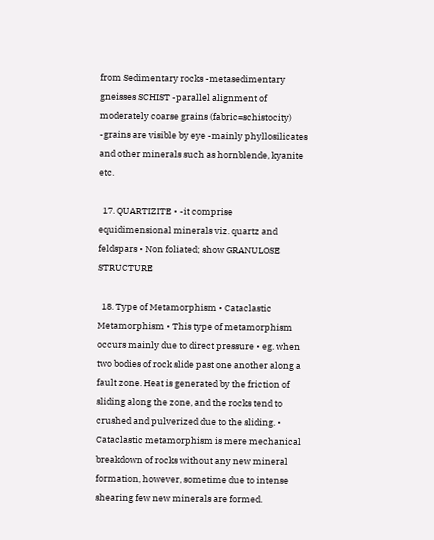from Sedimentary rocks -metasedimentary gneisses SCHIST -parallel alignment of moderately coarse grains (fabric=schistocity) -grains are visible by eye -mainly phyllosilicates and other minerals such as hornblende, kyanite etc.

  17. QUARTIZITE • -it comprise equidimensional minerals viz. quartz and feldspars • Non foliated; show GRANULOSE STRUCTURE

  18. Type of Metamorphism • Cataclastic Metamorphism • This type of metamorphism occurs mainly due to direct pressure • eg. when two bodies of rock slide past one another along a fault zone. Heat is generated by the friction of sliding along the zone, and the rocks tend to crushed and pulverized due to the sliding. • Cataclastic metamorphism is mere mechanical breakdown of rocks without any new mineral formation, however, sometime due to intense shearing few new minerals are formed.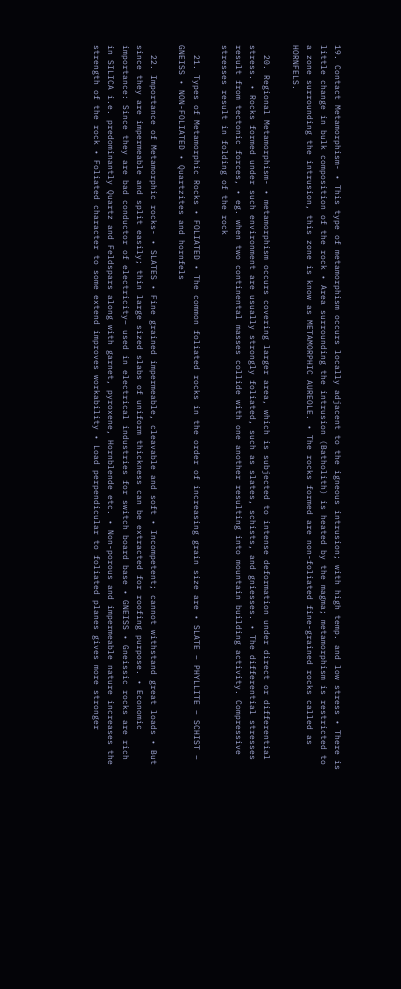19. Contact Metamorphism- • This type of metamorphism occurs locally adjacent to the igneous intrusion; with high temp. and low stress • There is little change in bulk composition of the rock • Area surrounding the intrusion (Batholith) is heated by the magma; metamorphism is restricted to a zone surrounding the intrusion, this zone is know as METAMORPHIC AUREOLE. • The rocks formed are non-foliated fine-grained rocks called as HORNFELS.

  20. Regional Metamorphism- • metamorphism occurs covering larger area, which is subjected to intense deformation under direct or differential stress. • Rocks formed under such environment are usually strongly foliated, such as slates, schists, and gniesses. • The differential stresses result from tectonic forces, • eg. when two continental masses collide with one another resulting into mountain building activity. Compressive stresses result in folding of the rock

  21. Types of Metamorphic Rocks • FOLIATED • The common foliated rocks in the order of increasing grain size are • SLATE – PHYLLITE – SCHIST – GNEISS • NON-FOLIATED • Quartzites and hornfels

  22. Importance of Metamorphic rocks- • SLATES • Fine grained impermeable, cleavable and soft • Incompetent; cannot withstand great loads • But since they are impermeable and split easily; thin large sized slabs of uniform thickness can be extracted for roofing purpose. • Economic importance: Since they are bad conductor of electricity– used in electrical industries for switch board base • GNEISS • Gneissic rocks are rich in SILICA i.e. predominantly Quartz and Feldspars along with garnet, pyroxene, Hornblende etc. • Non-porous and impermeable nature increases the strength of the rock • Foliated character to some extend improves workability • Load perpendicular to foliated planes gives more stronger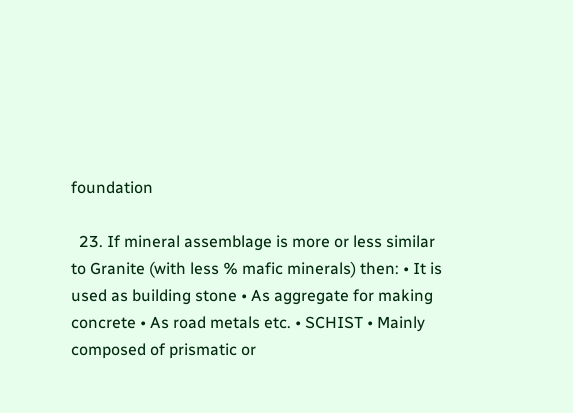foundation

  23. If mineral assemblage is more or less similar to Granite (with less % mafic minerals) then: • It is used as building stone • As aggregate for making concrete • As road metals etc. • SCHIST • Mainly composed of prismatic or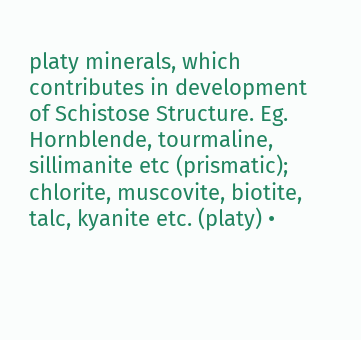platy minerals, which contributes in development of Schistose Structure. Eg. Hornblende, tourmaline, sillimanite etc (prismatic); chlorite, muscovite, biotite, talc, kyanite etc. (platy) •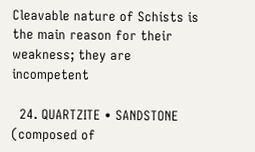Cleavable nature of Schists is the main reason for their weakness; they are incompetent

  24. QUARTZITE • SANDSTONE (composed of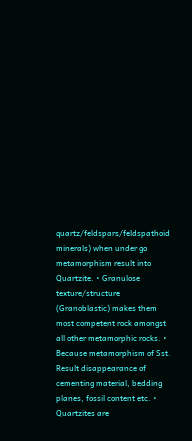quartz/feldspars/feldspathoid minerals) when under go metamorphism result into Quartzite. • Granulose texture/structure (Granoblastic) makes them most competent rock amongst all other metamorphic rocks. • Because metamorphism of Sst. Result disappearance of cementing material, bedding planes, fossil content etc. • Quartzites are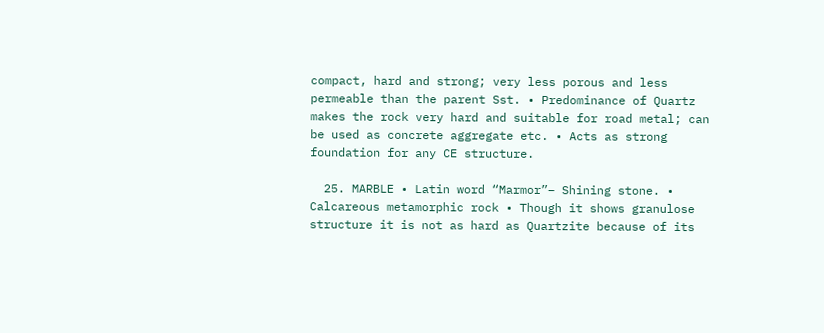compact, hard and strong; very less porous and less permeable than the parent Sst. • Predominance of Quartz makes the rock very hard and suitable for road metal; can be used as concrete aggregate etc. • Acts as strong foundation for any CE structure.

  25. MARBLE • Latin word “Marmor”– Shining stone. • Calcareous metamorphic rock • Though it shows granulose structure it is not as hard as Quartzite because of its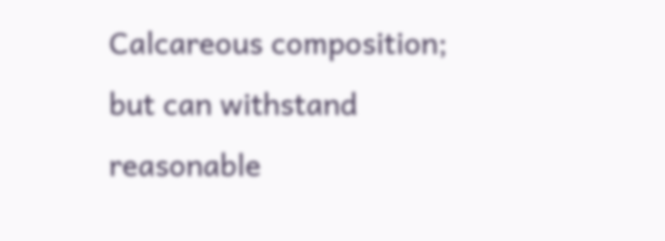Calcareous composition; but can withstand reasonable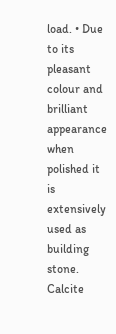load. • Due to its pleasant colour and brilliant appearance when polished it is extensively used as building stone. Calcite